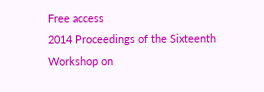Free access
2014 Proceedings of the Sixteenth Workshop on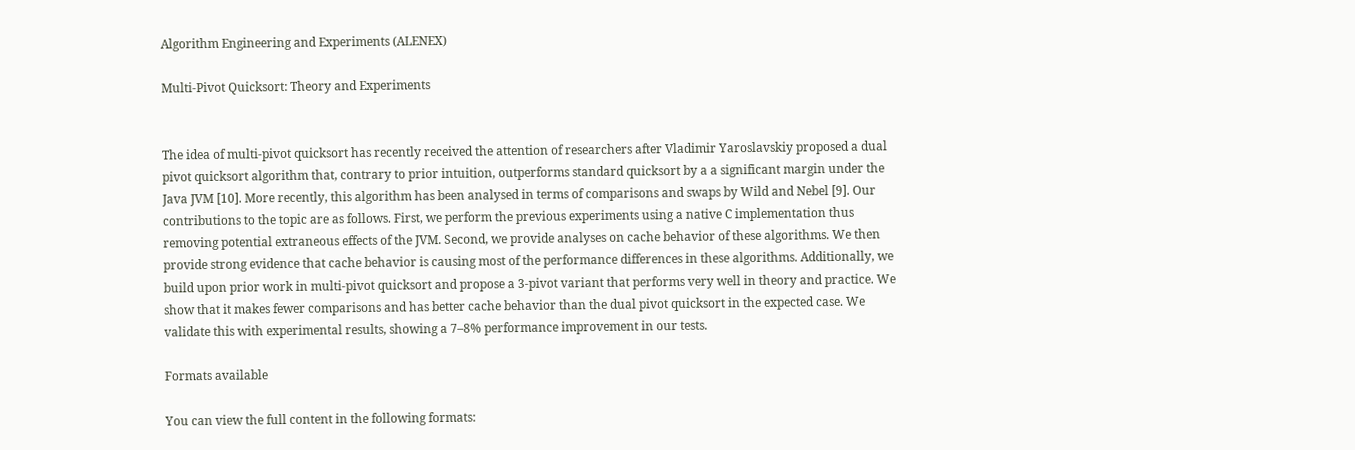Algorithm Engineering and Experiments (ALENEX)

Multi-Pivot Quicksort: Theory and Experiments


The idea of multi-pivot quicksort has recently received the attention of researchers after Vladimir Yaroslavskiy proposed a dual pivot quicksort algorithm that, contrary to prior intuition, outperforms standard quicksort by a a significant margin under the Java JVM [10]. More recently, this algorithm has been analysed in terms of comparisons and swaps by Wild and Nebel [9]. Our contributions to the topic are as follows. First, we perform the previous experiments using a native C implementation thus removing potential extraneous effects of the JVM. Second, we provide analyses on cache behavior of these algorithms. We then provide strong evidence that cache behavior is causing most of the performance differences in these algorithms. Additionally, we build upon prior work in multi-pivot quicksort and propose a 3-pivot variant that performs very well in theory and practice. We show that it makes fewer comparisons and has better cache behavior than the dual pivot quicksort in the expected case. We validate this with experimental results, showing a 7–8% performance improvement in our tests.

Formats available

You can view the full content in the following formats: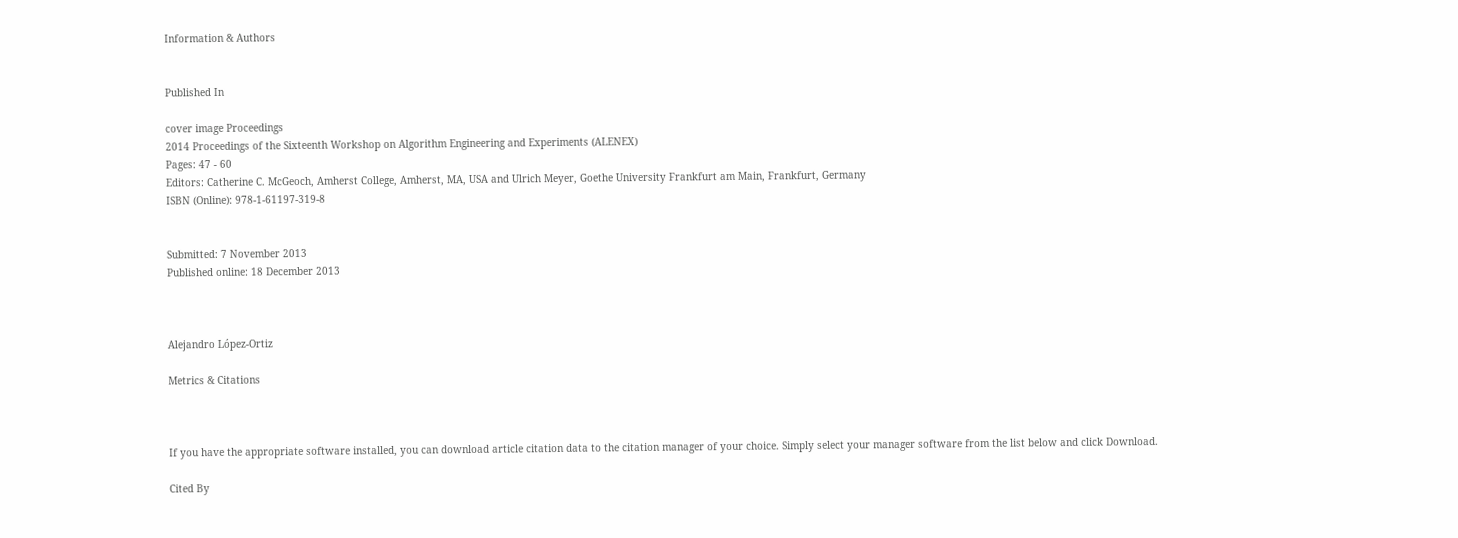Information & Authors


Published In

cover image Proceedings
2014 Proceedings of the Sixteenth Workshop on Algorithm Engineering and Experiments (ALENEX)
Pages: 47 - 60
Editors: Catherine C. McGeoch, Amherst College, Amherst, MA, USA and Ulrich Meyer, Goethe University Frankfurt am Main, Frankfurt, Germany
ISBN (Online): 978-1-61197-319-8


Submitted: 7 November 2013
Published online: 18 December 2013



Alejandro López-Ortiz

Metrics & Citations



If you have the appropriate software installed, you can download article citation data to the citation manager of your choice. Simply select your manager software from the list below and click Download.

Cited By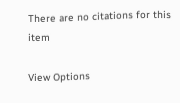There are no citations for this item

View Options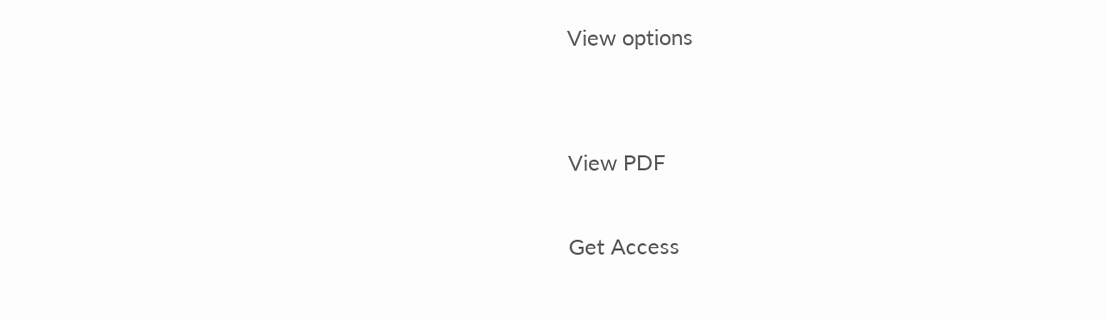View options


View PDF

Get Access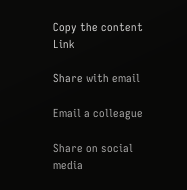Copy the content Link

Share with email

Email a colleague

Share on social media